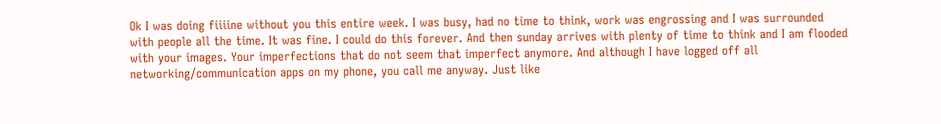Ok I was doing fiiiine without you this entire week. I was busy, had no time to think, work was engrossing and I was surrounded with people all the time. It was fine. I could do this forever. And then sunday arrives with plenty of time to think and I am flooded with your images. Your imperfections that do not seem that imperfect anymore. And although I have logged off all networking/communication apps on my phone, you call me anyway. Just like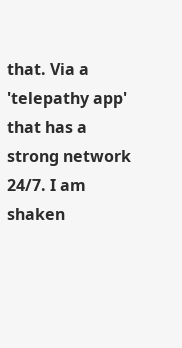that. Via a 'telepathy app' that has a strong network 24/7. I am shaken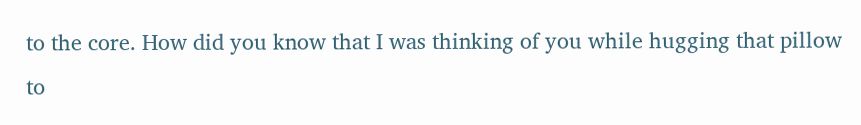to the core. How did you know that I was thinking of you while hugging that pillow to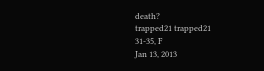death?
trapped21 trapped21
31-35, F
Jan 13, 2013